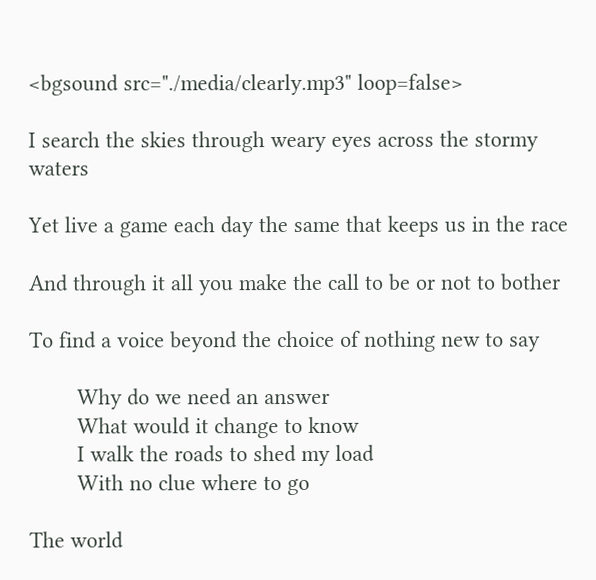<bgsound src="./media/clearly.mp3" loop=false>

I search the skies through weary eyes across the stormy waters

Yet live a game each day the same that keeps us in the race

And through it all you make the call to be or not to bother

To find a voice beyond the choice of nothing new to say

        Why do we need an answer
        What would it change to know
        I walk the roads to shed my load
        With no clue where to go

The world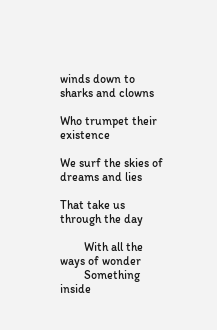winds down to sharks and clowns

Who trumpet their existence

We surf the skies of dreams and lies

That take us through the day

        With all the ways of wonder
        Something inside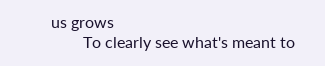us grows
        To clearly see what's meant to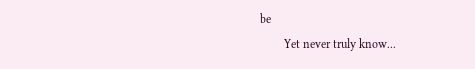be
        Yet never truly know...